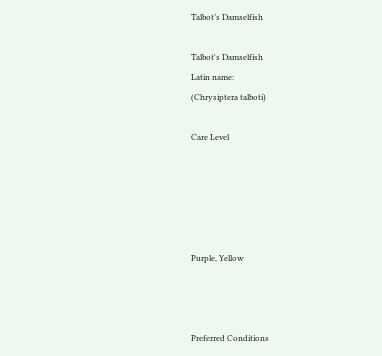Talbot’s Damselfish

Talbot's Damselfish
Latin name:
(Chrysiptera talboti)

Care Level





Purple, Yellow



Preferred Conditions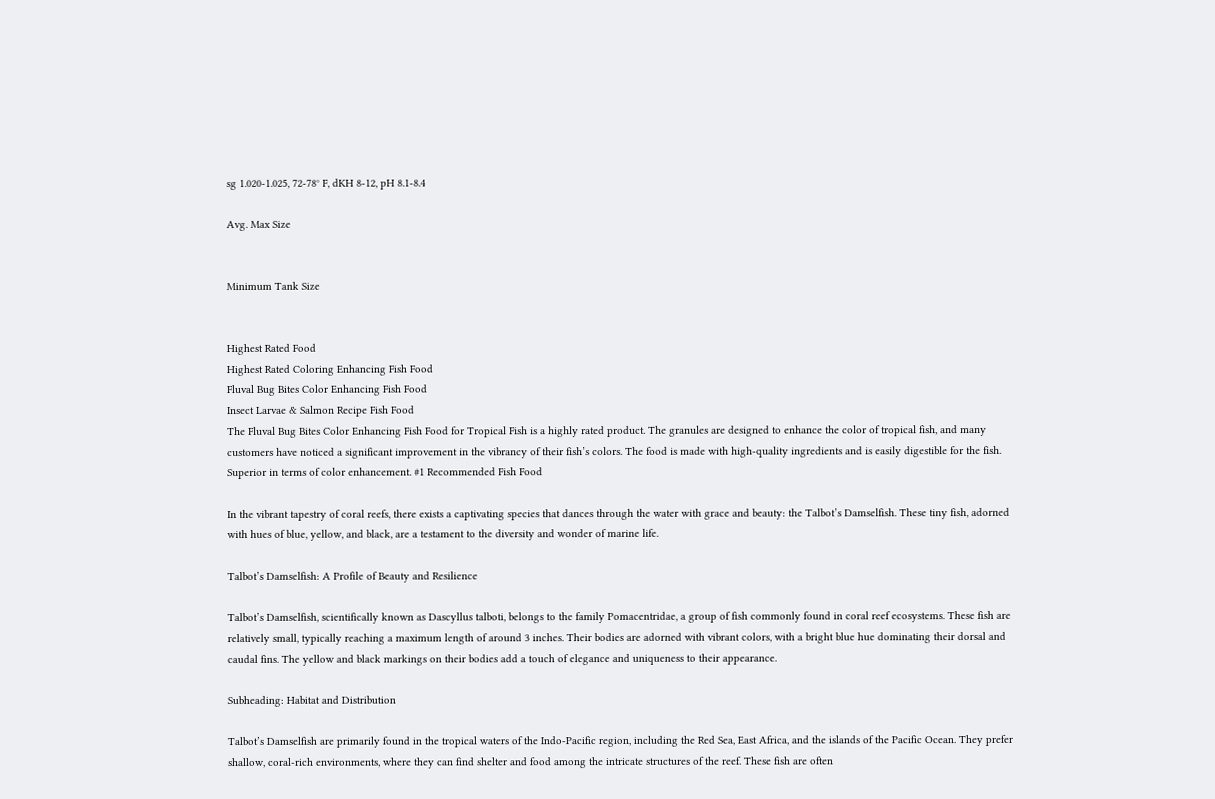sg 1.020-1.025, 72-78° F, dKH 8-12, pH 8.1-8.4

Avg. Max Size


Minimum Tank Size


Highest Rated Food
Highest Rated Coloring Enhancing Fish Food
Fluval Bug Bites Color Enhancing Fish Food
Insect Larvae & Salmon Recipe Fish Food
The Fluval Bug Bites Color Enhancing Fish Food for Tropical Fish is a highly rated product. The granules are designed to enhance the color of tropical fish, and many customers have noticed a significant improvement in the vibrancy of their fish’s colors. The food is made with high-quality ingredients and is easily digestible for the fish. Superior in terms of color enhancement. #1 Recommended Fish Food

In the vibrant tapestry of coral reefs, there exists a captivating species that dances through the water with grace and beauty: the Talbot’s Damselfish. These tiny fish, adorned with hues of blue, yellow, and black, are a testament to the diversity and wonder of marine life.

Talbot’s Damselfish: A Profile of Beauty and Resilience

Talbot’s Damselfish, scientifically known as Dascyllus talboti, belongs to the family Pomacentridae, a group of fish commonly found in coral reef ecosystems. These fish are relatively small, typically reaching a maximum length of around 3 inches. Their bodies are adorned with vibrant colors, with a bright blue hue dominating their dorsal and caudal fins. The yellow and black markings on their bodies add a touch of elegance and uniqueness to their appearance.

Subheading: Habitat and Distribution

Talbot’s Damselfish are primarily found in the tropical waters of the Indo-Pacific region, including the Red Sea, East Africa, and the islands of the Pacific Ocean. They prefer shallow, coral-rich environments, where they can find shelter and food among the intricate structures of the reef. These fish are often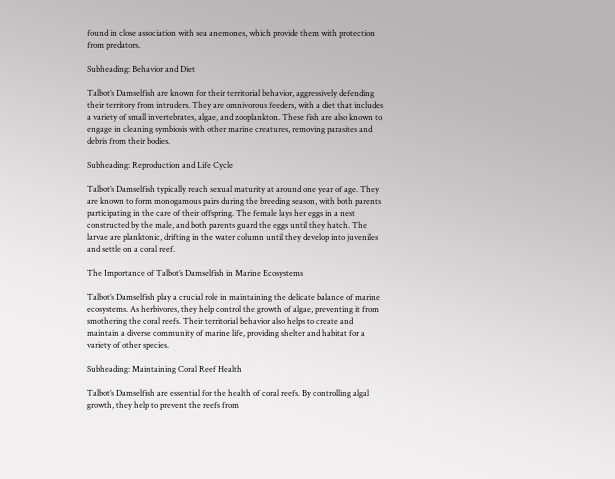found in close association with sea anemones, which provide them with protection from predators.

Subheading: Behavior and Diet

Talbot’s Damselfish are known for their territorial behavior, aggressively defending their territory from intruders. They are omnivorous feeders, with a diet that includes a variety of small invertebrates, algae, and zooplankton. These fish are also known to engage in cleaning symbiosis with other marine creatures, removing parasites and debris from their bodies.

Subheading: Reproduction and Life Cycle

Talbot’s Damselfish typically reach sexual maturity at around one year of age. They are known to form monogamous pairs during the breeding season, with both parents participating in the care of their offspring. The female lays her eggs in a nest constructed by the male, and both parents guard the eggs until they hatch. The larvae are planktonic, drifting in the water column until they develop into juveniles and settle on a coral reef.

The Importance of Talbot’s Damselfish in Marine Ecosystems

Talbot’s Damselfish play a crucial role in maintaining the delicate balance of marine ecosystems. As herbivores, they help control the growth of algae, preventing it from smothering the coral reefs. Their territorial behavior also helps to create and maintain a diverse community of marine life, providing shelter and habitat for a variety of other species.

Subheading: Maintaining Coral Reef Health

Talbot’s Damselfish are essential for the health of coral reefs. By controlling algal growth, they help to prevent the reefs from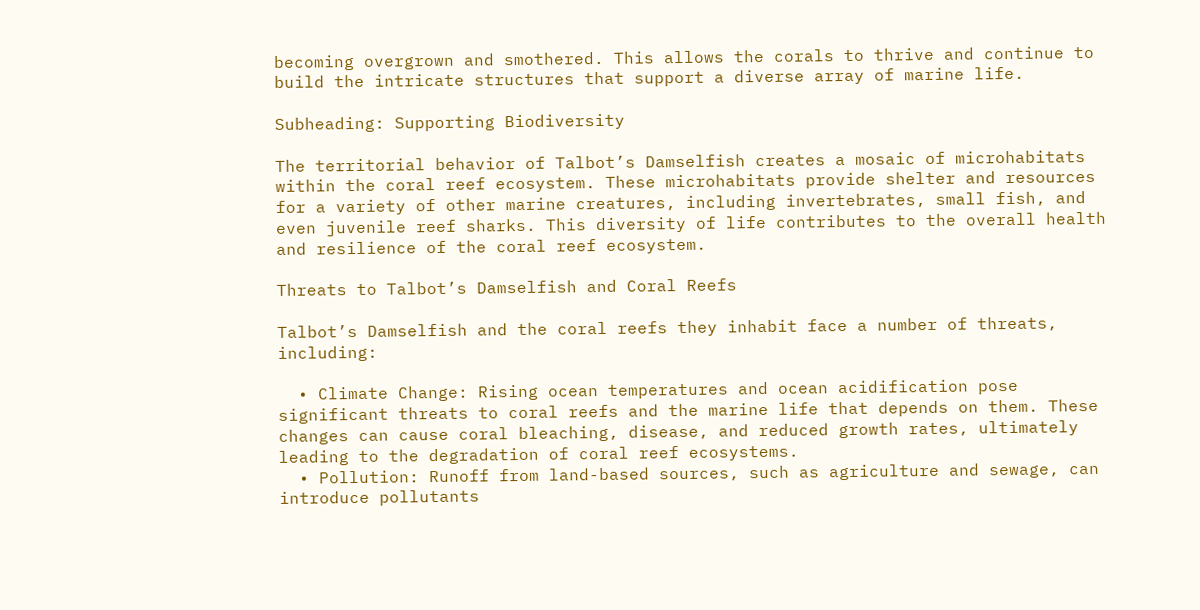becoming overgrown and smothered. This allows the corals to thrive and continue to build the intricate structures that support a diverse array of marine life.

Subheading: Supporting Biodiversity

The territorial behavior of Talbot’s Damselfish creates a mosaic of microhabitats within the coral reef ecosystem. These microhabitats provide shelter and resources for a variety of other marine creatures, including invertebrates, small fish, and even juvenile reef sharks. This diversity of life contributes to the overall health and resilience of the coral reef ecosystem.

Threats to Talbot’s Damselfish and Coral Reefs

Talbot’s Damselfish and the coral reefs they inhabit face a number of threats, including:

  • Climate Change: Rising ocean temperatures and ocean acidification pose significant threats to coral reefs and the marine life that depends on them. These changes can cause coral bleaching, disease, and reduced growth rates, ultimately leading to the degradation of coral reef ecosystems.
  • Pollution: Runoff from land-based sources, such as agriculture and sewage, can introduce pollutants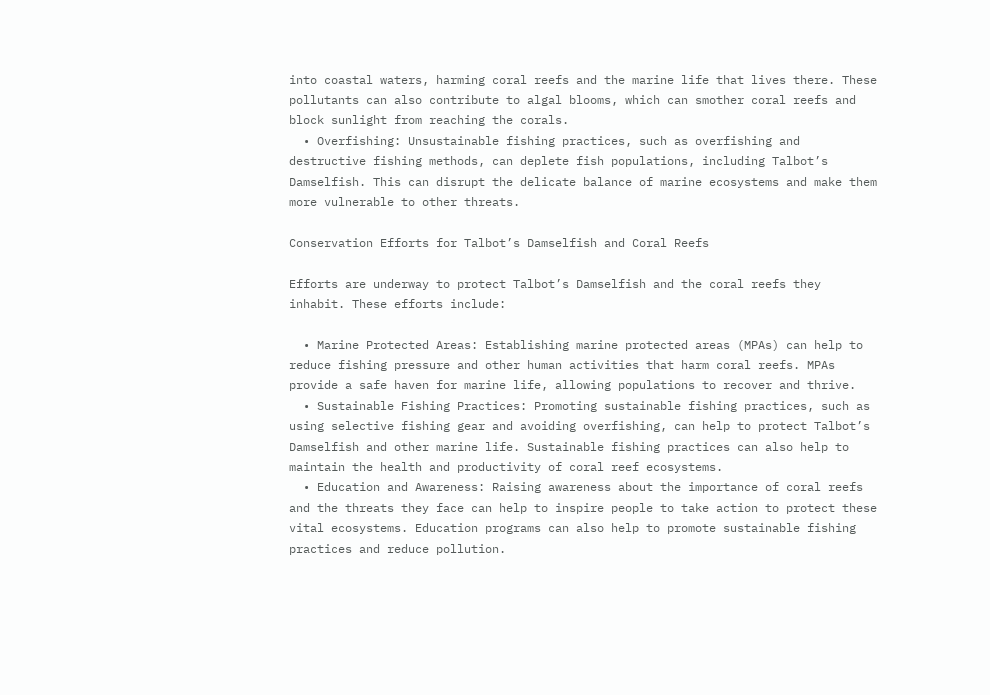into coastal waters, harming coral reefs and the marine life that lives there. These pollutants can also contribute to algal blooms, which can smother coral reefs and block sunlight from reaching the corals.
  • Overfishing: Unsustainable fishing practices, such as overfishing and destructive fishing methods, can deplete fish populations, including Talbot’s Damselfish. This can disrupt the delicate balance of marine ecosystems and make them more vulnerable to other threats.

Conservation Efforts for Talbot’s Damselfish and Coral Reefs

Efforts are underway to protect Talbot’s Damselfish and the coral reefs they inhabit. These efforts include:

  • Marine Protected Areas: Establishing marine protected areas (MPAs) can help to reduce fishing pressure and other human activities that harm coral reefs. MPAs provide a safe haven for marine life, allowing populations to recover and thrive.
  • Sustainable Fishing Practices: Promoting sustainable fishing practices, such as using selective fishing gear and avoiding overfishing, can help to protect Talbot’s Damselfish and other marine life. Sustainable fishing practices can also help to maintain the health and productivity of coral reef ecosystems.
  • Education and Awareness: Raising awareness about the importance of coral reefs and the threats they face can help to inspire people to take action to protect these vital ecosystems. Education programs can also help to promote sustainable fishing practices and reduce pollution.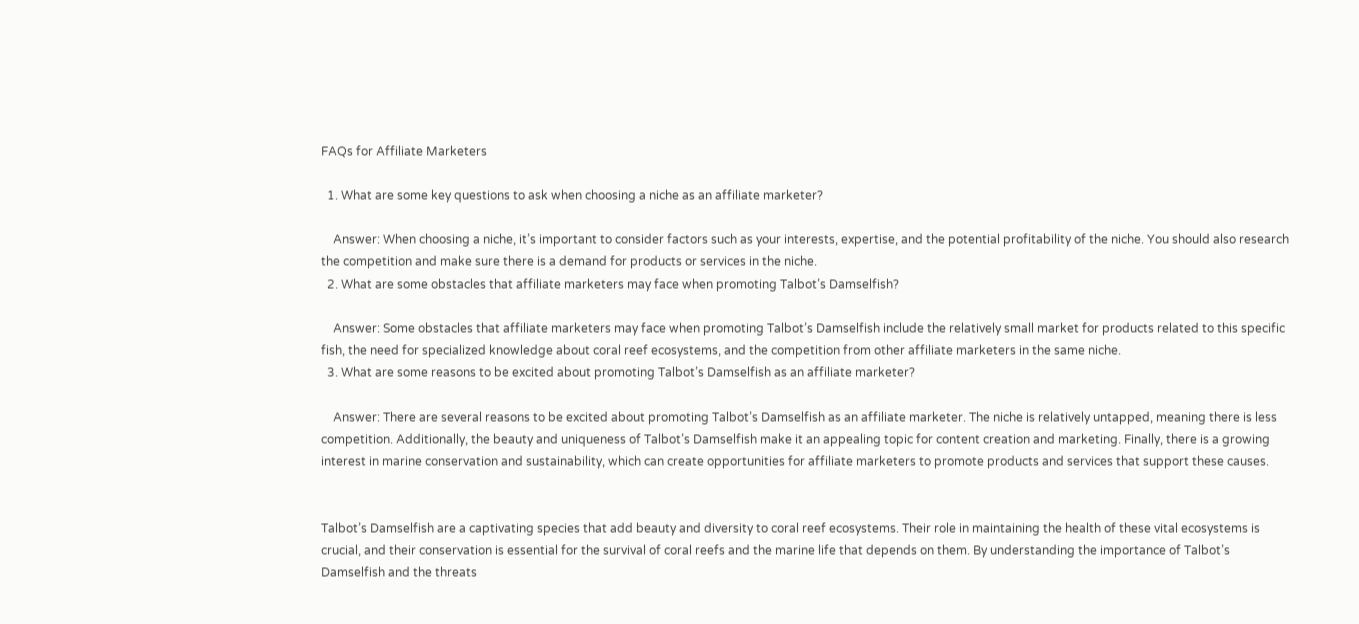FAQs for Affiliate Marketers

  1. What are some key questions to ask when choosing a niche as an affiliate marketer?

    Answer: When choosing a niche, it’s important to consider factors such as your interests, expertise, and the potential profitability of the niche. You should also research the competition and make sure there is a demand for products or services in the niche.
  2. What are some obstacles that affiliate marketers may face when promoting Talbot’s Damselfish?

    Answer: Some obstacles that affiliate marketers may face when promoting Talbot’s Damselfish include the relatively small market for products related to this specific fish, the need for specialized knowledge about coral reef ecosystems, and the competition from other affiliate marketers in the same niche.
  3. What are some reasons to be excited about promoting Talbot’s Damselfish as an affiliate marketer?

    Answer: There are several reasons to be excited about promoting Talbot’s Damselfish as an affiliate marketer. The niche is relatively untapped, meaning there is less competition. Additionally, the beauty and uniqueness of Talbot’s Damselfish make it an appealing topic for content creation and marketing. Finally, there is a growing interest in marine conservation and sustainability, which can create opportunities for affiliate marketers to promote products and services that support these causes.


Talbot’s Damselfish are a captivating species that add beauty and diversity to coral reef ecosystems. Their role in maintaining the health of these vital ecosystems is crucial, and their conservation is essential for the survival of coral reefs and the marine life that depends on them. By understanding the importance of Talbot’s Damselfish and the threats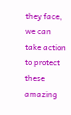they face, we can take action to protect these amazing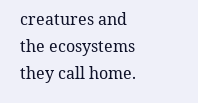creatures and the ecosystems they call home.